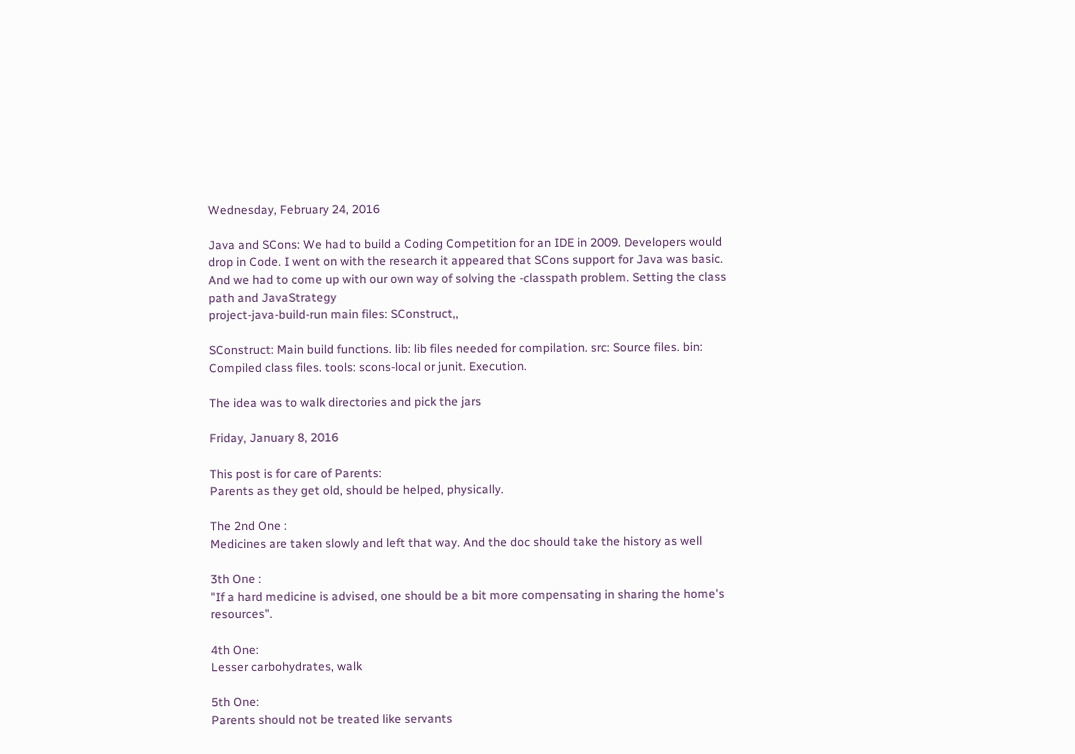Wednesday, February 24, 2016

Java and SCons: We had to build a Coding Competition for an IDE in 2009. Developers would drop in Code. I went on with the research it appeared that SCons support for Java was basic. And we had to come up with our own way of solving the -classpath problem. Setting the class path and JavaStrategy
project-java-build-run main files: SConstruct,,

SConstruct: Main build functions. lib: lib files needed for compilation. src: Source files. bin: Compiled class files. tools: scons-local or junit. Execution.

The idea was to walk directories and pick the jars

Friday, January 8, 2016

This post is for care of Parents:
Parents as they get old, should be helped, physically.

The 2nd One :
Medicines are taken slowly and left that way. And the doc should take the history as well

3th One :
"If a hard medicine is advised, one should be a bit more compensating in sharing the home's resources".

4th One:
Lesser carbohydrates, walk

5th One:
Parents should not be treated like servants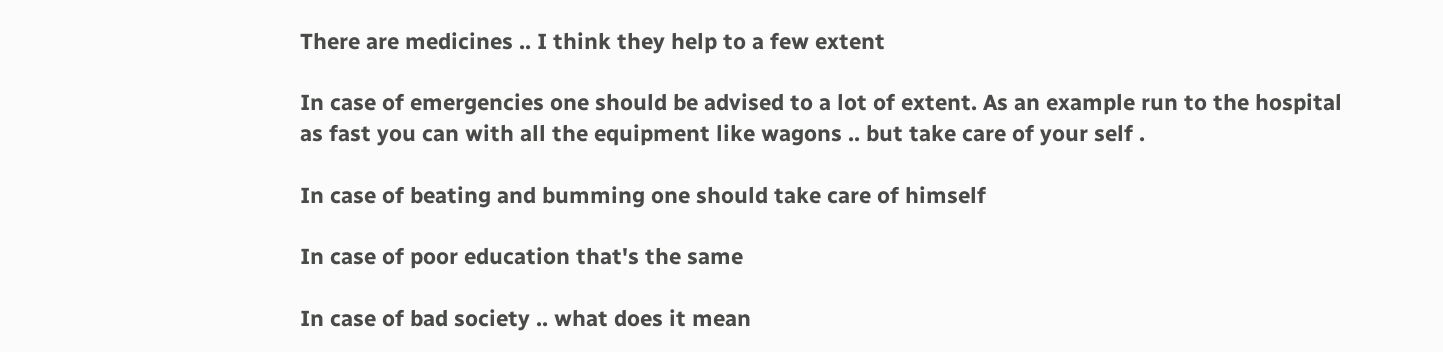There are medicines .. I think they help to a few extent

In case of emergencies one should be advised to a lot of extent. As an example run to the hospital as fast you can with all the equipment like wagons .. but take care of your self .

In case of beating and bumming one should take care of himself

In case of poor education that's the same

In case of bad society .. what does it mean